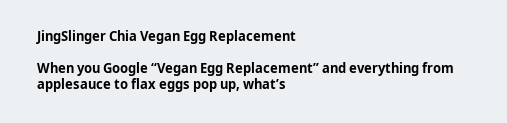JingSlinger Chia Vegan Egg Replacement

When you Google “Vegan Egg Replacement” and everything from applesauce to flax eggs pop up, what’s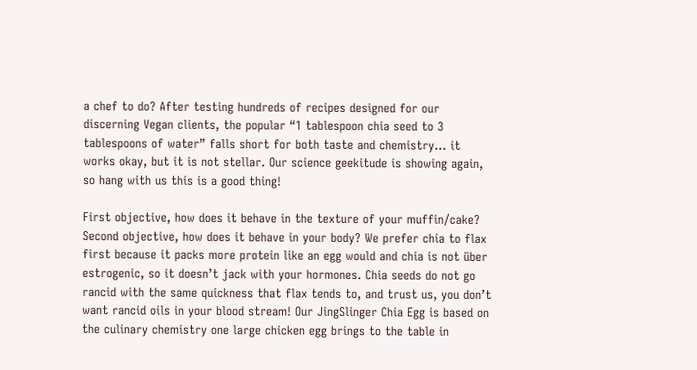a chef to do? After testing hundreds of recipes designed for our discerning Vegan clients, the popular “1 tablespoon chia seed to 3 tablespoons of water” falls short for both taste and chemistry… it works okay, but it is not stellar. Our science geekitude is showing again, so hang with us this is a good thing!

First objective, how does it behave in the texture of your muffin/cake? Second objective, how does it behave in your body? We prefer chia to flax first because it packs more protein like an egg would and chia is not über estrogenic, so it doesn’t jack with your hormones. Chia seeds do not go rancid with the same quickness that flax tends to, and trust us, you don’t want rancid oils in your blood stream! Our JingSlinger Chia Egg is based on the culinary chemistry one large chicken egg brings to the table in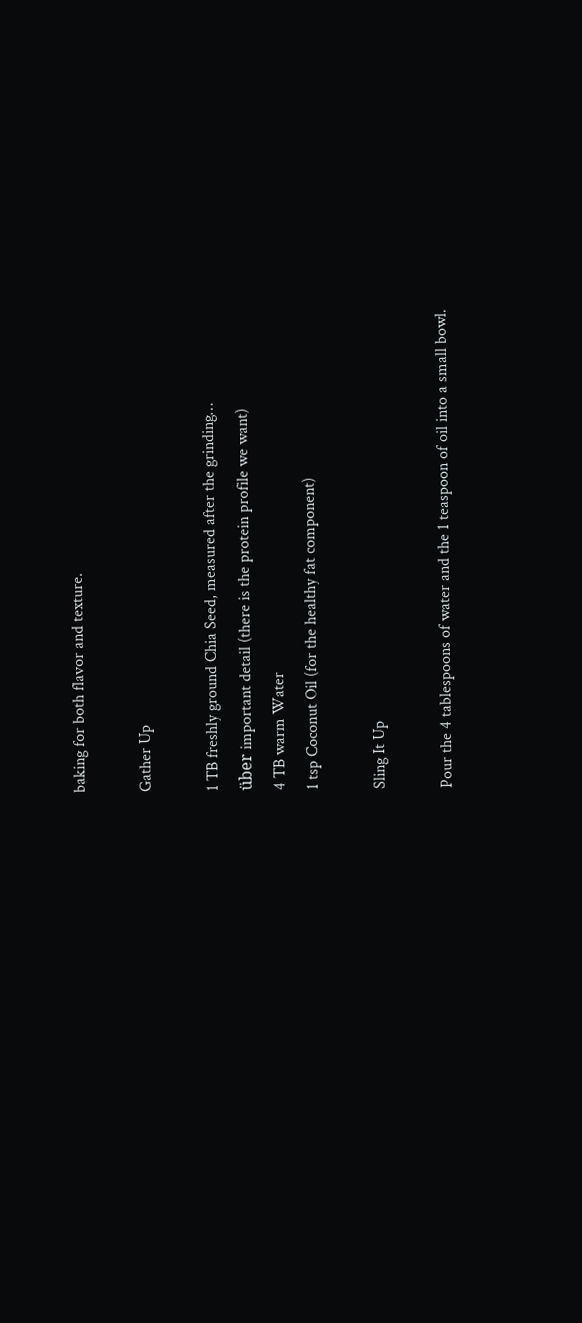baking for both flavor and texture.

Gather Up

1 TB freshly ground Chia Seed, measured after the grinding…
über important detail (there is the protein profile we want)
4 TB warm Water
1 tsp Coconut Oil (for the healthy fat component)

Sling It Up

Pour the 4 tablespoons of water and the 1 teaspoon of oil into a small bowl.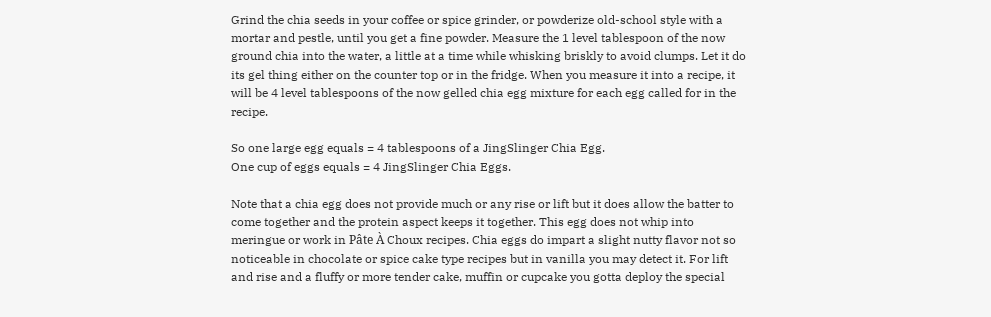Grind the chia seeds in your coffee or spice grinder, or powderize old-school style with a mortar and pestle, until you get a fine powder. Measure the 1 level tablespoon of the now ground chia into the water, a little at a time while whisking briskly to avoid clumps. Let it do its gel thing either on the counter top or in the fridge. When you measure it into a recipe, it will be 4 level tablespoons of the now gelled chia egg mixture for each egg called for in the recipe.

So one large egg equals = 4 tablespoons of a JingSlinger Chia Egg.
One cup of eggs equals = 4 JingSlinger Chia Eggs.

Note that a chia egg does not provide much or any rise or lift but it does allow the batter to come together and the protein aspect keeps it together. This egg does not whip into meringue or work in Pâte À Choux recipes. Chia eggs do impart a slight nutty flavor not so noticeable in chocolate or spice cake type recipes but in vanilla you may detect it. For lift and rise and a fluffy or more tender cake, muffin or cupcake you gotta deploy the special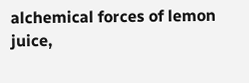alchemical forces of lemon juice,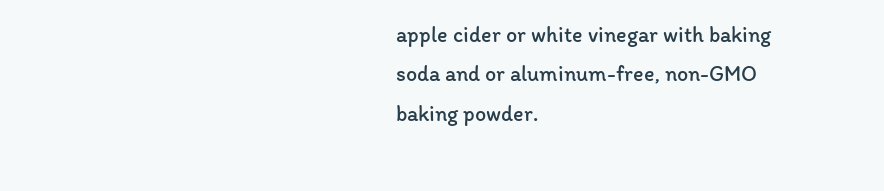apple cider or white vinegar with baking soda and or aluminum-free, non-GMO baking powder.